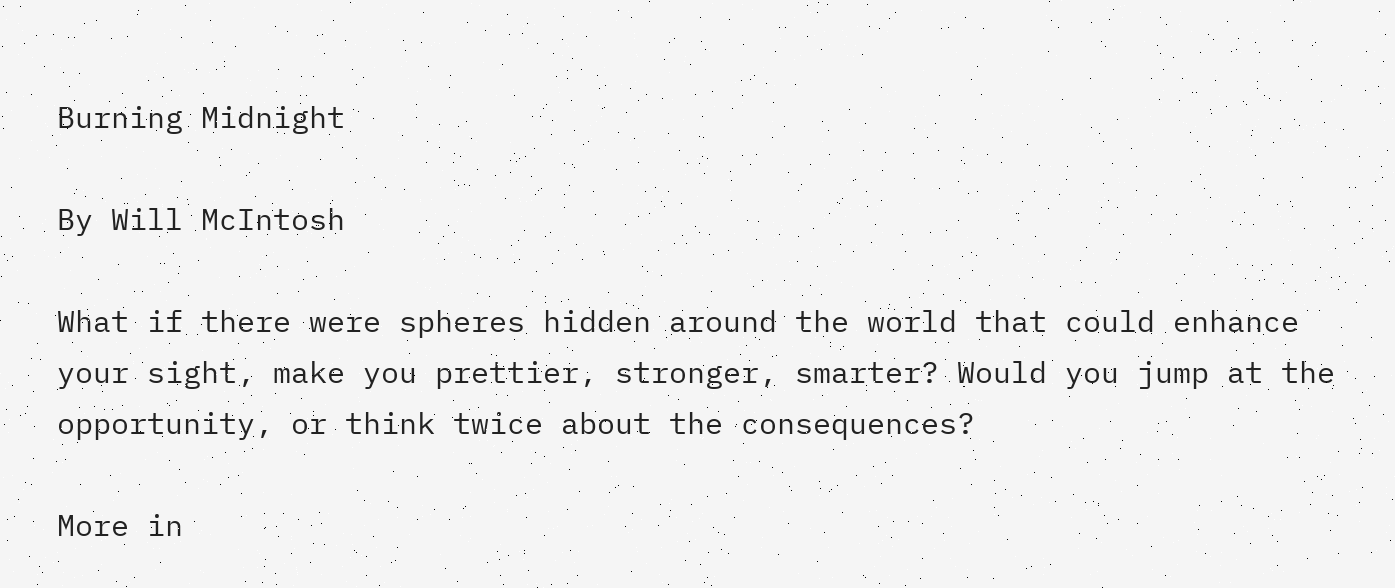Burning Midnight

By Will McIntosh

What if there were spheres hidden around the world that could enhance your sight, make you prettier, stronger, smarter? Would you jump at the opportunity, or think twice about the consequences?

More in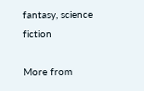fantasy, science fiction

More from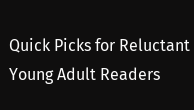Quick Picks for Reluctant Young Adult Readers